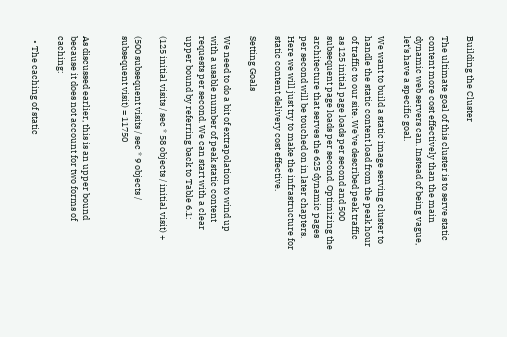Building the Cluster

The ultimate goal of this cluster is to serve static content more cost effectively than the main dynamic web servers can. Instead of being vague, let's have a specific goal.

We want to build a static image serving cluster to handle the static content load from the peak hour of traffic to our site. We've described peak traffic as 125 initial page loads per second and 500 subsequent page loads per second. Optimizing the architecture that serves the 625 dynamic pages per second will be touched on in later chapters. Here we will just try to make the infrastructure for static content delivery cost effective.

Setting Goals

We need to do a bit of extrapolation to wind up with a usable number of peak static content requests per second. We can start with a clear upper bound by referring back to Table 6.1:

(125 initial visits / sec * 58 objects / initial visit) +

(500 subsequent visits / sec * 9 objects / subsequent visit) = 11750


As discussed earlier, this is an upper bound because it does not account for two forms of caching:

  • The caching of static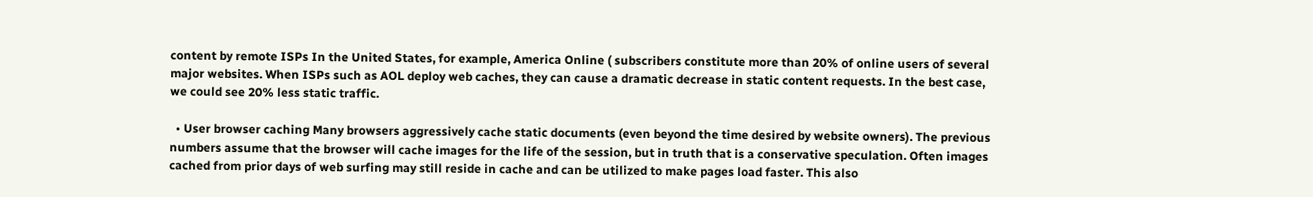content by remote ISPs In the United States, for example, America Online ( subscribers constitute more than 20% of online users of several major websites. When ISPs such as AOL deploy web caches, they can cause a dramatic decrease in static content requests. In the best case, we could see 20% less static traffic.

  • User browser caching Many browsers aggressively cache static documents (even beyond the time desired by website owners). The previous numbers assume that the browser will cache images for the life of the session, but in truth that is a conservative speculation. Often images cached from prior days of web surfing may still reside in cache and can be utilized to make pages load faster. This also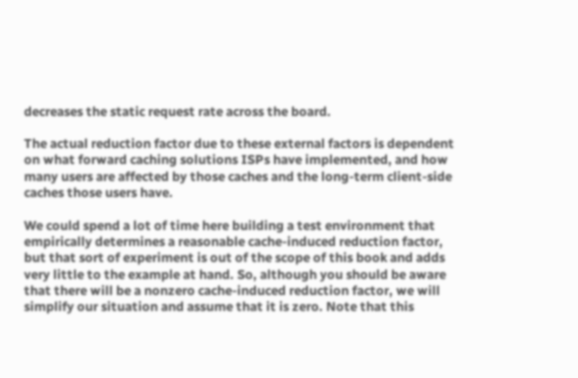decreases the static request rate across the board.

The actual reduction factor due to these external factors is dependent on what forward caching solutions ISPs have implemented, and how many users are affected by those caches and the long-term client-side caches those users have.

We could spend a lot of time here building a test environment that empirically determines a reasonable cache-induced reduction factor, but that sort of experiment is out of the scope of this book and adds very little to the example at hand. So, although you should be aware that there will be a nonzero cache-induced reduction factor, we will simplify our situation and assume that it is zero. Note that this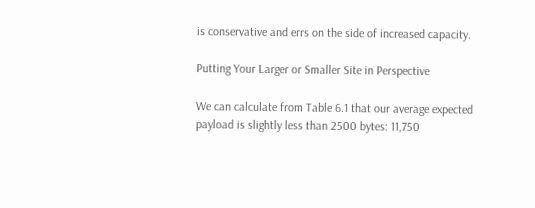is conservative and errs on the side of increased capacity.

Putting Your Larger or Smaller Site in Perspective

We can calculate from Table 6.1 that our average expected payload is slightly less than 2500 bytes: 11,750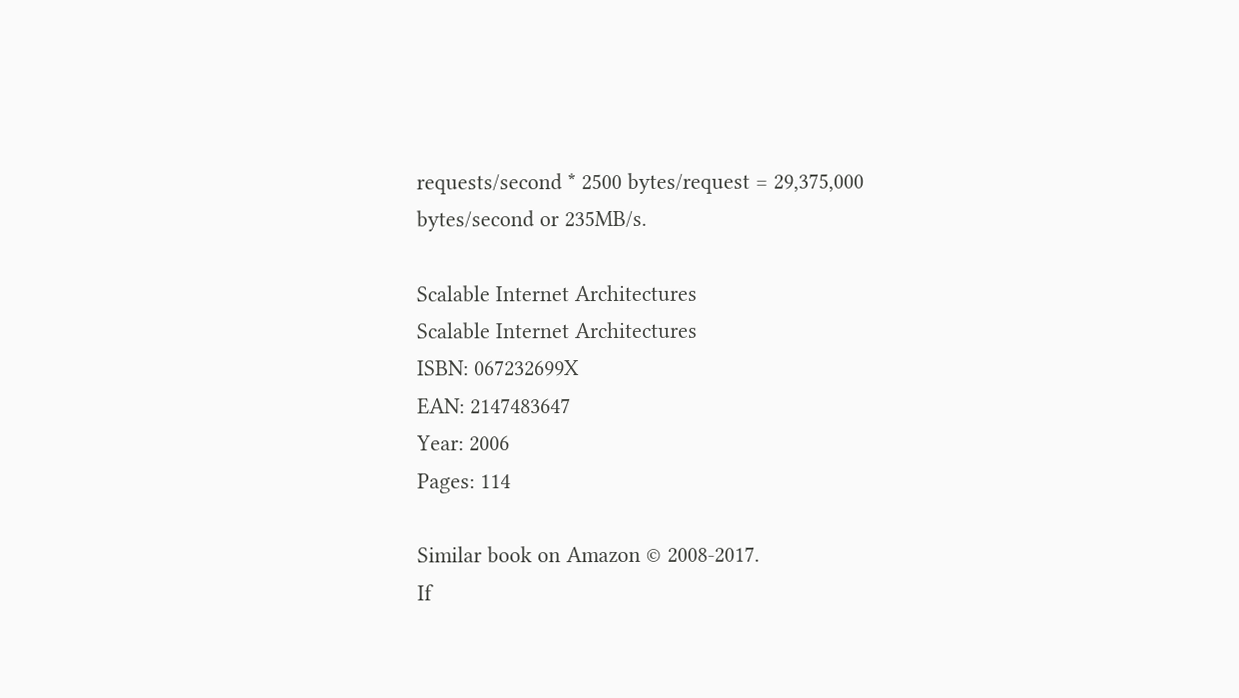requests/second * 2500 bytes/request = 29,375,000 bytes/second or 235MB/s.

Scalable Internet Architectures
Scalable Internet Architectures
ISBN: 067232699X
EAN: 2147483647
Year: 2006
Pages: 114

Similar book on Amazon © 2008-2017.
If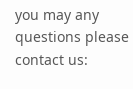you may any questions please contact us: